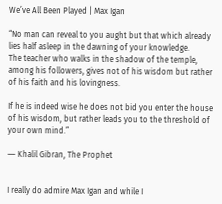We’ve All Been Played | Max Igan

“No man can reveal to you aught but that which already lies half asleep in the dawning of your knowledge.
The teacher who walks in the shadow of the temple, among his followers, gives not of his wisdom but rather of his faith and his lovingness.

If he is indeed wise he does not bid you enter the house of his wisdom, but rather leads you to the threshold of your own mind.”

― Khalil Gibran, The Prophet


I really do admire Max Igan and while I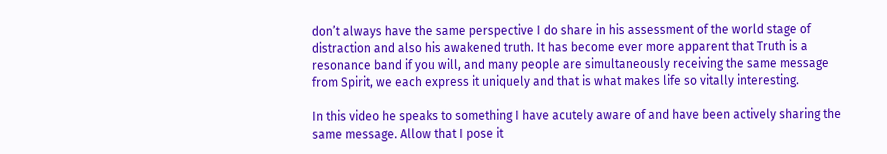don’t always have the same perspective I do share in his assessment of the world stage of distraction and also his awakened truth. It has become ever more apparent that Truth is a resonance band if you will, and many people are simultaneously receiving the same message from Spirit, we each express it uniquely and that is what makes life so vitally interesting.

In this video he speaks to something I have acutely aware of and have been actively sharing the same message. Allow that I pose it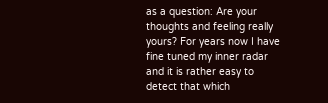as a question: Are your thoughts and feeling really yours? For years now I have fine tuned my inner radar and it is rather easy to detect that which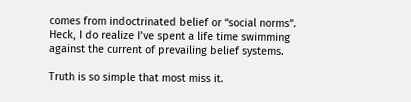comes from indoctrinated belief or “social norms”. Heck, I do realize I’ve spent a life time swimming against the current of prevailing belief systems.

Truth is so simple that most miss it.